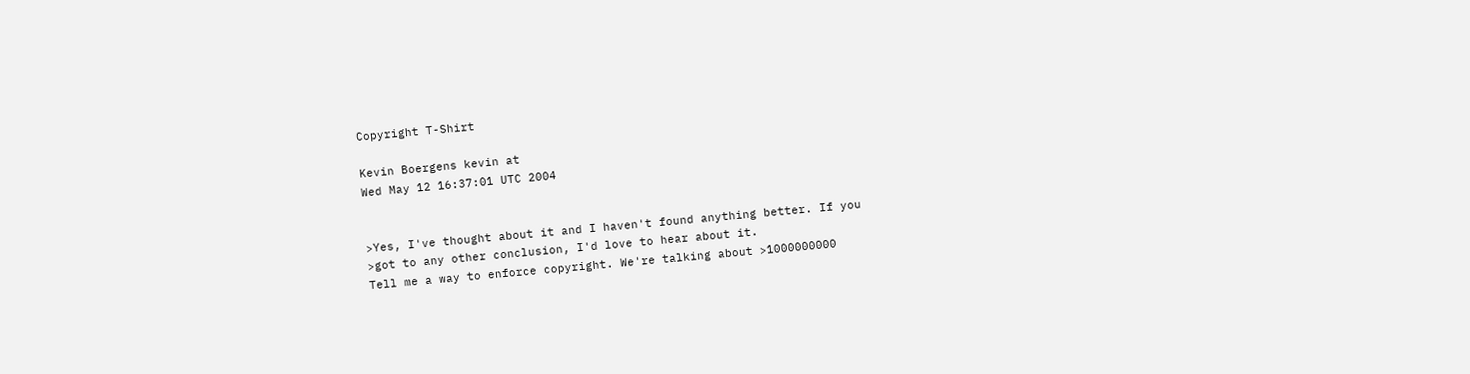Copyright T-Shirt

Kevin Boergens kevin at
Wed May 12 16:37:01 UTC 2004


>Yes, I've thought about it and I haven't found anything better. If you
>got to any other conclusion, I'd love to hear about it.
Tell me a way to enforce copyright. We're talking about >1000000000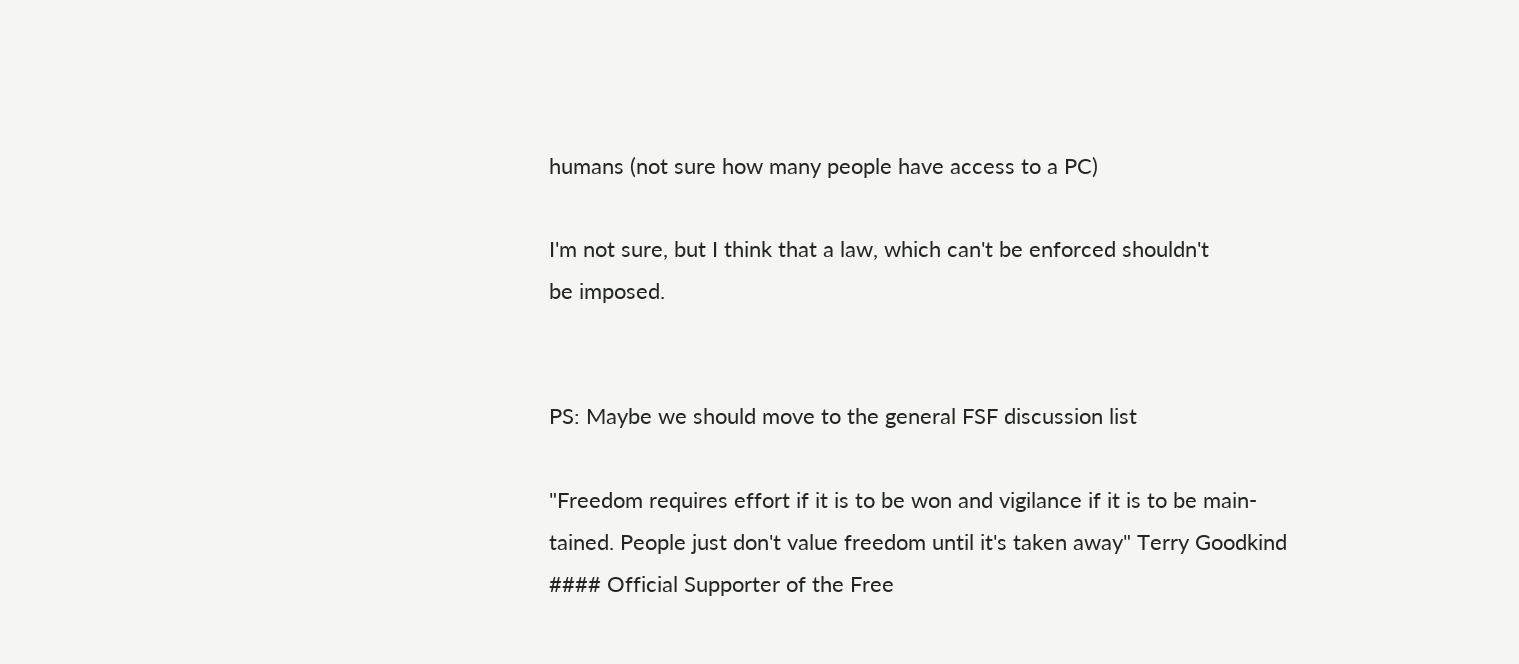humans (not sure how many people have access to a PC)

I'm not sure, but I think that a law, which can't be enforced shouldn't
be imposed.


PS: Maybe we should move to the general FSF discussion list

"Freedom requires effort if it is to be won and vigilance if it is to be main-
tained. People just don't value freedom until it's taken away" Terry Goodkind
#### Official Supporter of the Free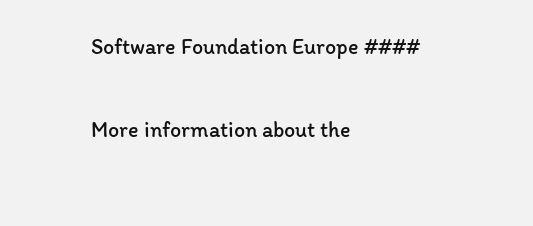Software Foundation Europe ####

More information about the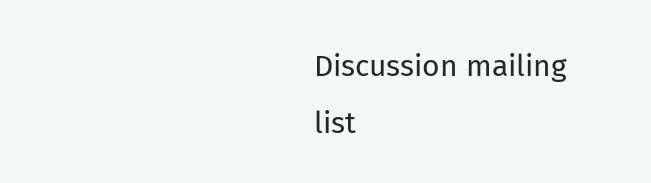Discussion mailing list